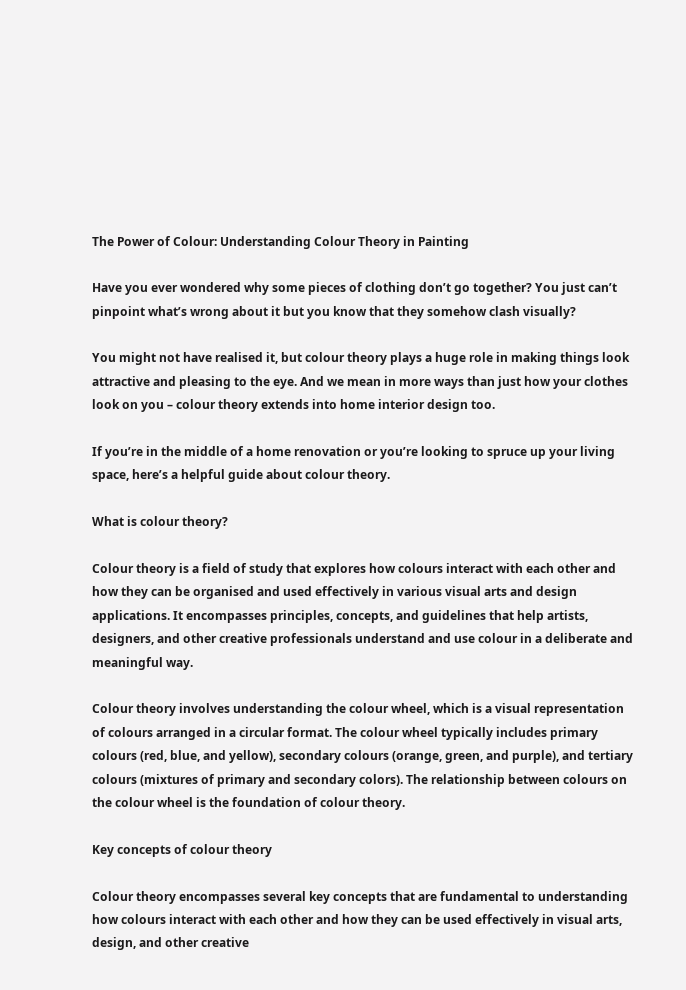The Power of Colour: Understanding Colour Theory in Painting

Have you ever wondered why some pieces of clothing don’t go together? You just can’t pinpoint what’s wrong about it but you know that they somehow clash visually?

You might not have realised it, but colour theory plays a huge role in making things look attractive and pleasing to the eye. And we mean in more ways than just how your clothes look on you – colour theory extends into home interior design too.

If you’re in the middle of a home renovation or you’re looking to spruce up your living space, here’s a helpful guide about colour theory.

What is colour theory?

Colour theory is a field of study that explores how colours interact with each other and how they can be organised and used effectively in various visual arts and design applications. It encompasses principles, concepts, and guidelines that help artists, designers, and other creative professionals understand and use colour in a deliberate and meaningful way.

Colour theory involves understanding the colour wheel, which is a visual representation of colours arranged in a circular format. The colour wheel typically includes primary colours (red, blue, and yellow), secondary colours (orange, green, and purple), and tertiary colours (mixtures of primary and secondary colors). The relationship between colours on the colour wheel is the foundation of colour theory.

Key concepts of colour theory

Colour theory encompasses several key concepts that are fundamental to understanding how colours interact with each other and how they can be used effectively in visual arts, design, and other creative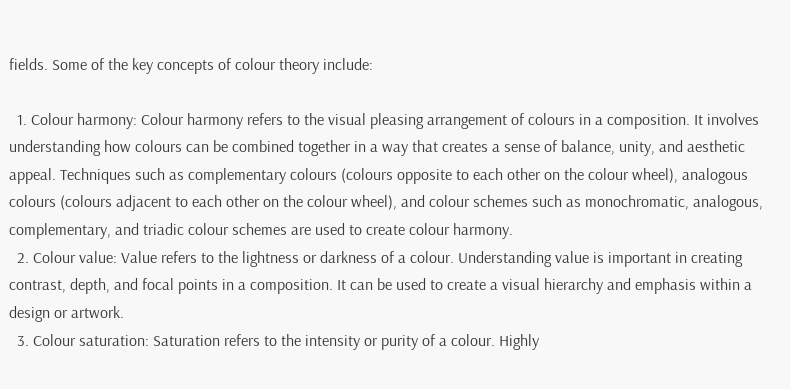fields. Some of the key concepts of colour theory include:

  1. Colour harmony: Colour harmony refers to the visual pleasing arrangement of colours in a composition. It involves understanding how colours can be combined together in a way that creates a sense of balance, unity, and aesthetic appeal. Techniques such as complementary colours (colours opposite to each other on the colour wheel), analogous colours (colours adjacent to each other on the colour wheel), and colour schemes such as monochromatic, analogous, complementary, and triadic colour schemes are used to create colour harmony.
  2. Colour value: Value refers to the lightness or darkness of a colour. Understanding value is important in creating contrast, depth, and focal points in a composition. It can be used to create a visual hierarchy and emphasis within a design or artwork.
  3. Colour saturation: Saturation refers to the intensity or purity of a colour. Highly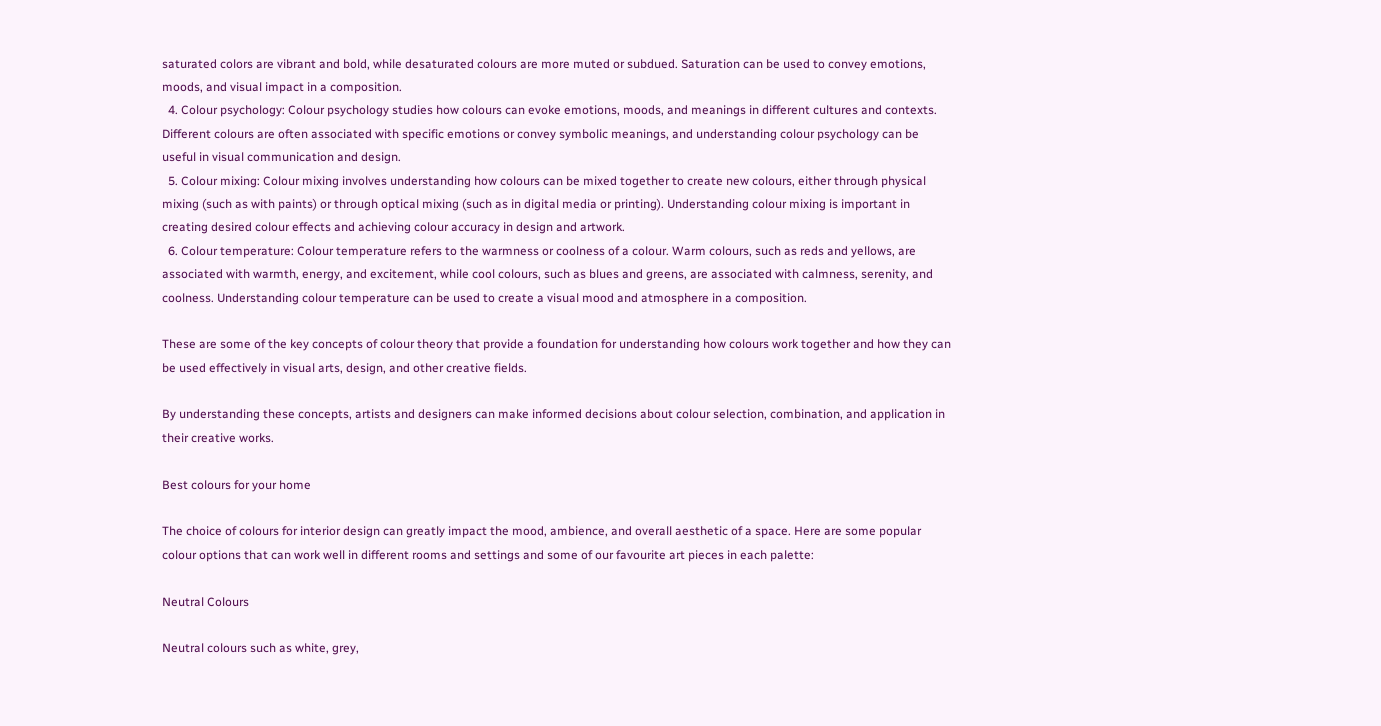saturated colors are vibrant and bold, while desaturated colours are more muted or subdued. Saturation can be used to convey emotions, moods, and visual impact in a composition.
  4. Colour psychology: Colour psychology studies how colours can evoke emotions, moods, and meanings in different cultures and contexts. Different colours are often associated with specific emotions or convey symbolic meanings, and understanding colour psychology can be useful in visual communication and design.
  5. Colour mixing: Colour mixing involves understanding how colours can be mixed together to create new colours, either through physical mixing (such as with paints) or through optical mixing (such as in digital media or printing). Understanding colour mixing is important in creating desired colour effects and achieving colour accuracy in design and artwork.
  6. Colour temperature: Colour temperature refers to the warmness or coolness of a colour. Warm colours, such as reds and yellows, are associated with warmth, energy, and excitement, while cool colours, such as blues and greens, are associated with calmness, serenity, and coolness. Understanding colour temperature can be used to create a visual mood and atmosphere in a composition.

These are some of the key concepts of colour theory that provide a foundation for understanding how colours work together and how they can be used effectively in visual arts, design, and other creative fields.

By understanding these concepts, artists and designers can make informed decisions about colour selection, combination, and application in their creative works.

Best colours for your home

The choice of colours for interior design can greatly impact the mood, ambience, and overall aesthetic of a space. Here are some popular colour options that can work well in different rooms and settings and some of our favourite art pieces in each palette:

Neutral Colours

Neutral colours such as white, grey,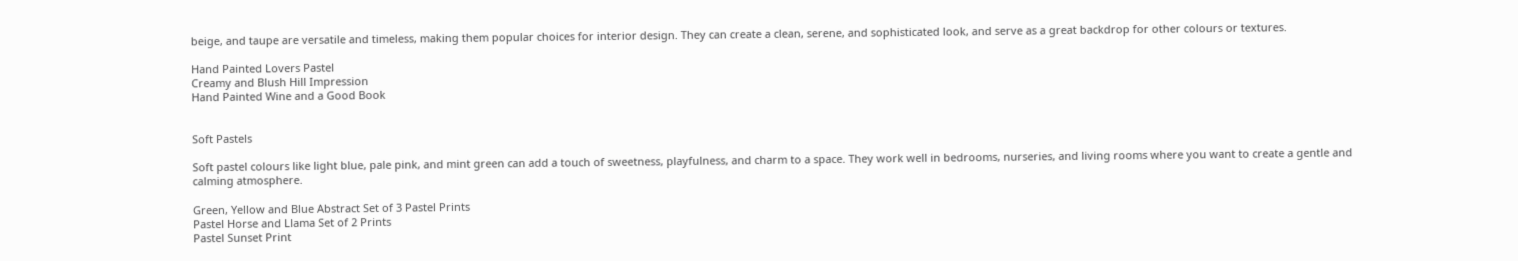beige, and taupe are versatile and timeless, making them popular choices for interior design. They can create a clean, serene, and sophisticated look, and serve as a great backdrop for other colours or textures.

Hand Painted Lovers Pastel
Creamy and Blush Hill Impression
Hand Painted Wine and a Good Book


Soft Pastels

Soft pastel colours like light blue, pale pink, and mint green can add a touch of sweetness, playfulness, and charm to a space. They work well in bedrooms, nurseries, and living rooms where you want to create a gentle and calming atmosphere.

Green, Yellow and Blue Abstract Set of 3 Pastel Prints
Pastel Horse and Llama Set of 2 Prints
Pastel Sunset Print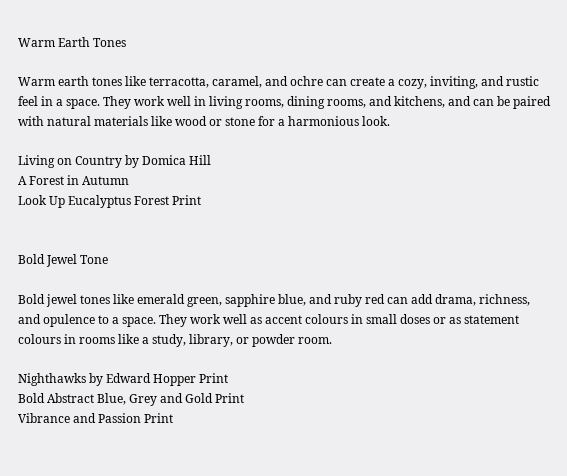Warm Earth Tones

Warm earth tones like terracotta, caramel, and ochre can create a cozy, inviting, and rustic feel in a space. They work well in living rooms, dining rooms, and kitchens, and can be paired with natural materials like wood or stone for a harmonious look.

Living on Country by Domica Hill
A Forest in Autumn
Look Up Eucalyptus Forest Print


Bold Jewel Tone

Bold jewel tones like emerald green, sapphire blue, and ruby red can add drama, richness, and opulence to a space. They work well as accent colours in small doses or as statement colours in rooms like a study, library, or powder room.

Nighthawks by Edward Hopper Print
Bold Abstract Blue, Grey and Gold Print
Vibrance and Passion Print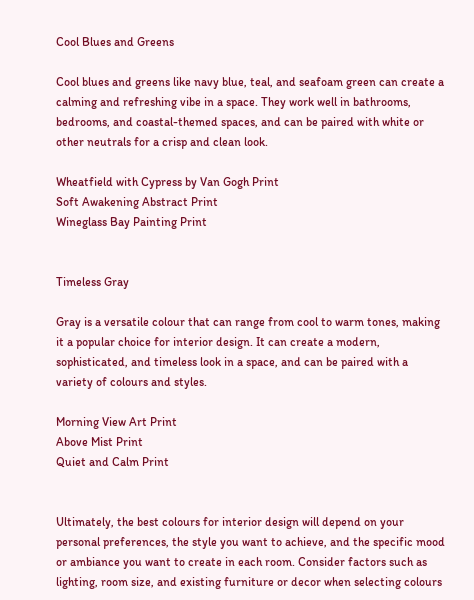Cool Blues and Greens

Cool blues and greens like navy blue, teal, and seafoam green can create a calming and refreshing vibe in a space. They work well in bathrooms, bedrooms, and coastal-themed spaces, and can be paired with white or other neutrals for a crisp and clean look.

Wheatfield with Cypress by Van Gogh Print
Soft Awakening Abstract Print
Wineglass Bay Painting Print


Timeless Gray

Gray is a versatile colour that can range from cool to warm tones, making it a popular choice for interior design. It can create a modern, sophisticated, and timeless look in a space, and can be paired with a variety of colours and styles.

Morning View Art Print
Above Mist Print
Quiet and Calm Print


Ultimately, the best colours for interior design will depend on your personal preferences, the style you want to achieve, and the specific mood or ambiance you want to create in each room. Consider factors such as lighting, room size, and existing furniture or decor when selecting colours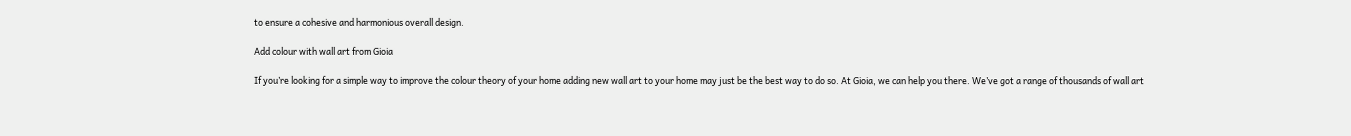to ensure a cohesive and harmonious overall design.

Add colour with wall art from Gioia

If you’re looking for a simple way to improve the colour theory of your home adding new wall art to your home may just be the best way to do so. At Gioia, we can help you there. We’ve got a range of thousands of wall art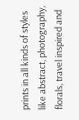prints in all kinds of styles like abstract, photography, florals, travel inspired and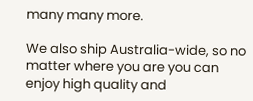many many more.

We also ship Australia-wide, so no matter where you are you can enjoy high quality and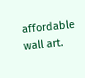affordable wall art.